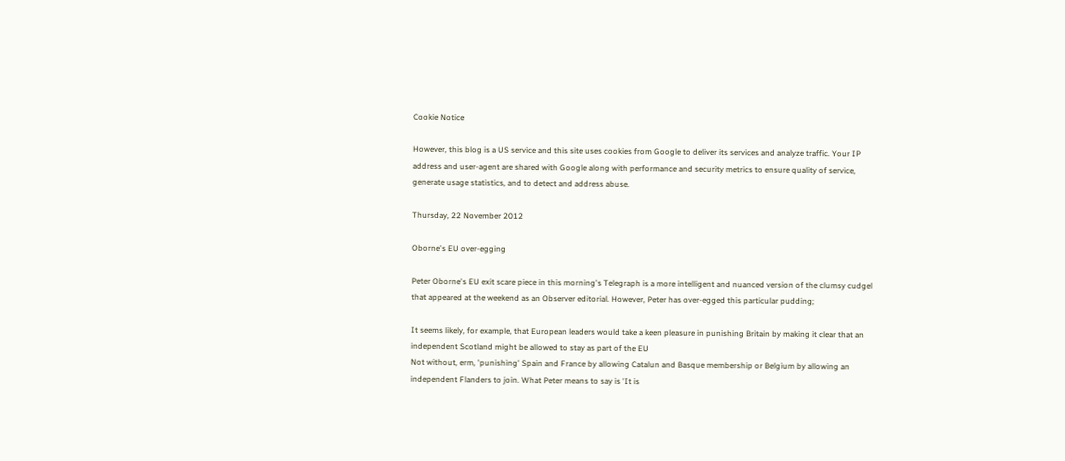Cookie Notice

However, this blog is a US service and this site uses cookies from Google to deliver its services and analyze traffic. Your IP address and user-agent are shared with Google along with performance and security metrics to ensure quality of service, generate usage statistics, and to detect and address abuse.

Thursday, 22 November 2012

Oborne's EU over-egging

Peter Oborne's EU exit scare piece in this morning's Telegraph is a more intelligent and nuanced version of the clumsy cudgel that appeared at the weekend as an Observer editorial. However, Peter has over-egged this particular pudding;

It seems likely, for example, that European leaders would take a keen pleasure in punishing Britain by making it clear that an independent Scotland might be allowed to stay as part of the EU
Not without, erm, 'punishing' Spain and France by allowing Catalun and Basque membership or Belgium by allowing an independent Flanders to join. What Peter means to say is 'It is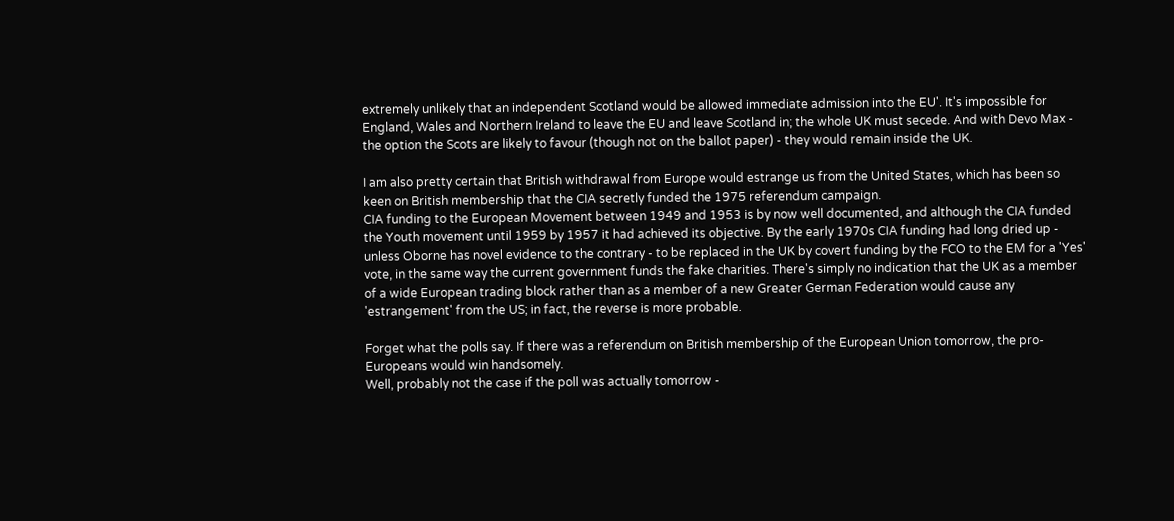extremely unlikely that an independent Scotland would be allowed immediate admission into the EU'. It's impossible for England, Wales and Northern Ireland to leave the EU and leave Scotland in; the whole UK must secede. And with Devo Max - the option the Scots are likely to favour (though not on the ballot paper) - they would remain inside the UK.

I am also pretty certain that British withdrawal from Europe would estrange us from the United States, which has been so keen on British membership that the CIA secretly funded the 1975 referendum campaign.
CIA funding to the European Movement between 1949 and 1953 is by now well documented, and although the CIA funded the Youth movement until 1959 by 1957 it had achieved its objective. By the early 1970s CIA funding had long dried up - unless Oborne has novel evidence to the contrary - to be replaced in the UK by covert funding by the FCO to the EM for a 'Yes' vote, in the same way the current government funds the fake charities. There's simply no indication that the UK as a member of a wide European trading block rather than as a member of a new Greater German Federation would cause any 'estrangement' from the US; in fact, the reverse is more probable.

Forget what the polls say. If there was a referendum on British membership of the European Union tomorrow, the pro-Europeans would win handsomely.
Well, probably not the case if the poll was actually tomorrow -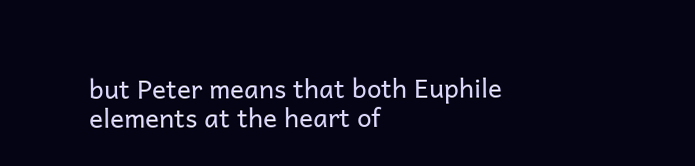but Peter means that both Euphile elements at the heart of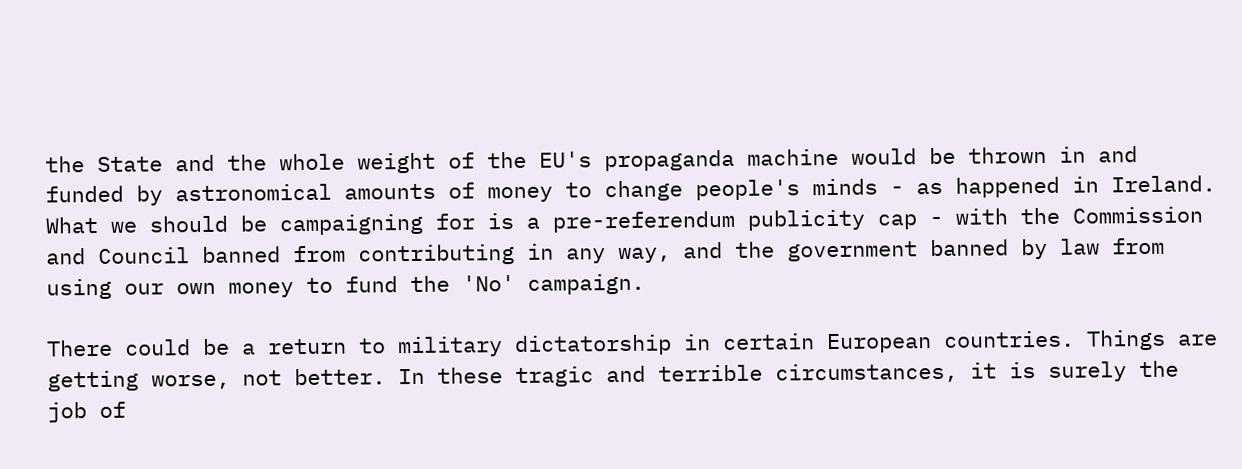the State and the whole weight of the EU's propaganda machine would be thrown in and funded by astronomical amounts of money to change people's minds - as happened in Ireland. What we should be campaigning for is a pre-referendum publicity cap - with the Commission and Council banned from contributing in any way, and the government banned by law from using our own money to fund the 'No' campaign.

There could be a return to military dictatorship in certain European countries. Things are getting worse, not better. In these tragic and terrible circumstances, it is surely the job of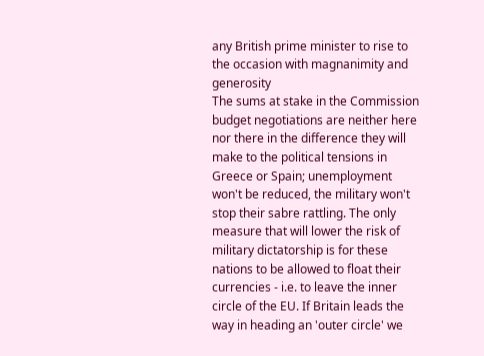any British prime minister to rise to the occasion with magnanimity and generosity
The sums at stake in the Commission budget negotiations are neither here nor there in the difference they will make to the political tensions in Greece or Spain; unemployment won't be reduced, the military won't stop their sabre rattling. The only measure that will lower the risk of military dictatorship is for these nations to be allowed to float their currencies - i.e. to leave the inner circle of the EU. If Britain leads the way in heading an 'outer circle' we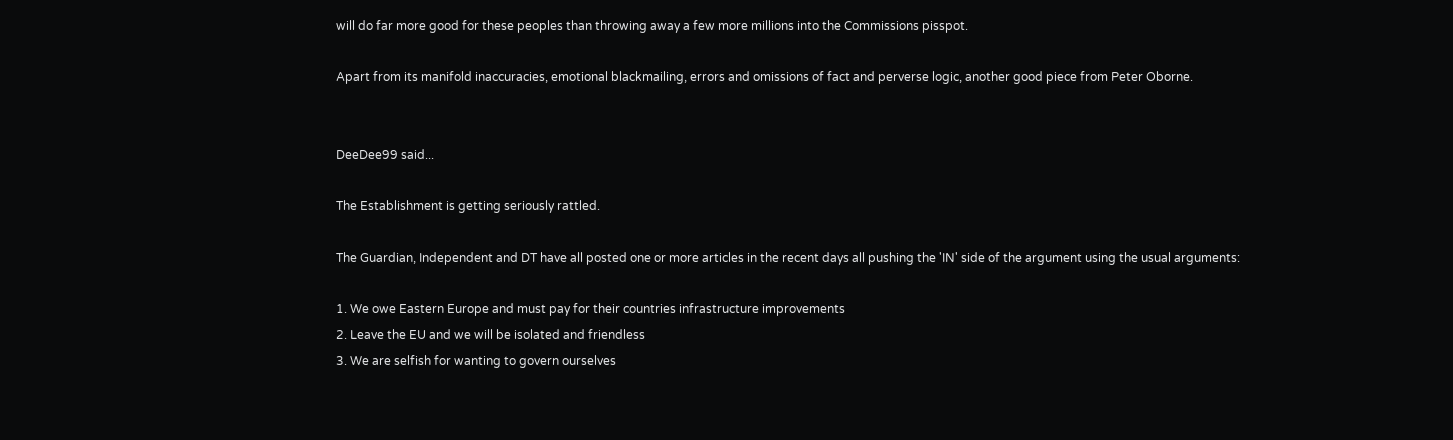will do far more good for these peoples than throwing away a few more millions into the Commissions pisspot.

Apart from its manifold inaccuracies, emotional blackmailing, errors and omissions of fact and perverse logic, another good piece from Peter Oborne.


DeeDee99 said...

The Establishment is getting seriously rattled.

The Guardian, Independent and DT have all posted one or more articles in the recent days all pushing the 'IN' side of the argument using the usual arguments:

1. We owe Eastern Europe and must pay for their countries infrastructure improvements
2. Leave the EU and we will be isolated and friendless
3. We are selfish for wanting to govern ourselves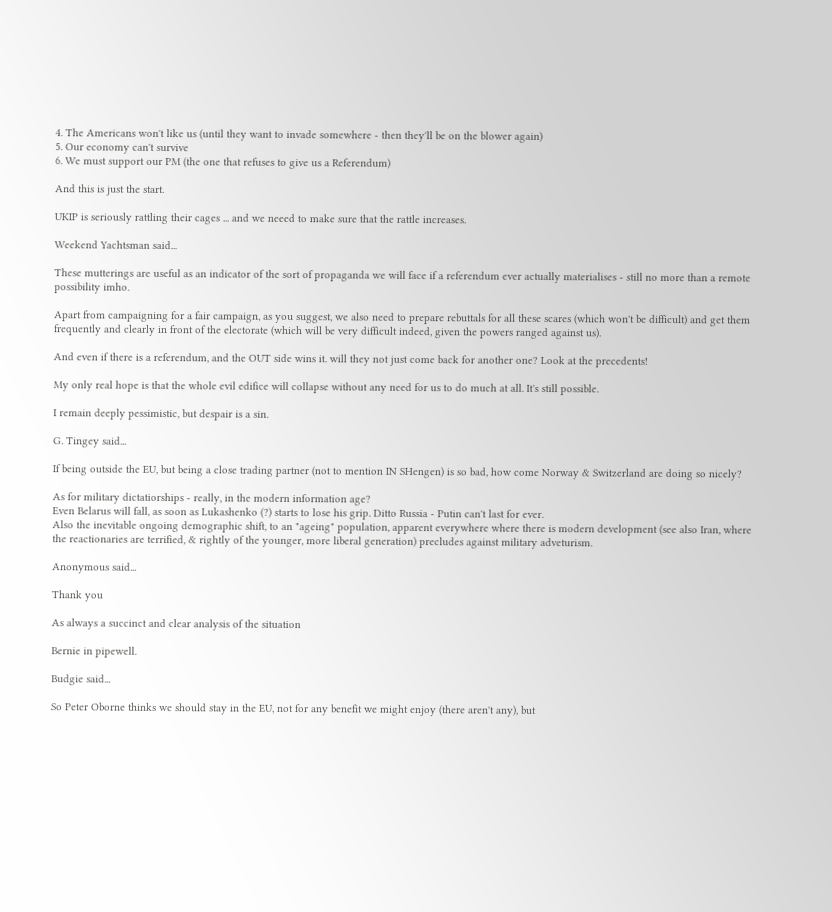4. The Americans won't like us (until they want to invade somewhere - then they'll be on the blower again)
5. Our economy can't survive
6. We must support our PM (the one that refuses to give us a Referendum)

And this is just the start.

UKIP is seriously rattling their cages ... and we neeed to make sure that the rattle increases.

Weekend Yachtsman said...

These mutterings are useful as an indicator of the sort of propaganda we will face if a referendum ever actually materialises - still no more than a remote possibility imho.

Apart from campaigning for a fair campaign, as you suggest, we also need to prepare rebuttals for all these scares (which won't be difficult) and get them frequently and clearly in front of the electorate (which will be very difficult indeed, given the powers ranged against us).

And even if there is a referendum, and the OUT side wins it. will they not just come back for another one? Look at the precedents!

My only real hope is that the whole evil edifice will collapse without any need for us to do much at all. It's still possible.

I remain deeply pessimistic, but despair is a sin.

G. Tingey said...

If being outside the EU, but being a close trading partner (not to mention IN SHengen) is so bad, how come Norway & Switzerland are doing so nicely?

As for military dictatiorships - really, in the modern information age?
Even Belarus will fall, as soon as Lukashenko (?) starts to lose his grip. Ditto Russia - Putin can't last for ever.
Also the inevitable ongoing demographic shift, to an "ageing" population, apparent everywhere where there is modern development (see also Iran, where the reactionaries are terrified, & rightly of the younger, more liberal generation) precludes against military adveturism.

Anonymous said...

Thank you

As always a succinct and clear analysis of the situation

Bernie in pipewell.

Budgie said...

So Peter Oborne thinks we should stay in the EU, not for any benefit we might enjoy (there aren't any), but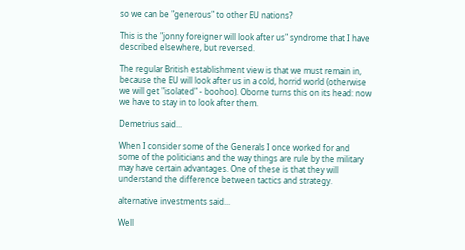so we can be "generous" to other EU nations?

This is the "jonny foreigner will look after us" syndrome that I have described elsewhere, but reversed.

The regular British establishment view is that we must remain in, because the EU will look after us in a cold, horrid world (otherwise we will get "isolated" - boohoo). Oborne turns this on its head: now we have to stay in to look after them.

Demetrius said...

When I consider some of the Generals I once worked for and some of the politicians and the way things are rule by the military may have certain advantages. One of these is that they will understand the difference between tactics and strategy.

alternative investments said...

Well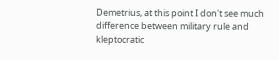Demetrius, at this point I don't see much difference between military rule and kleptocratic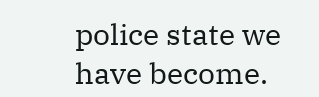police state we have become.